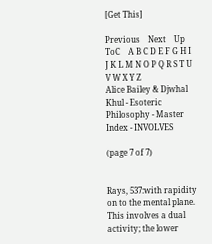[Get This]

Previous    Next    Up    ToC    A B C D E F G H I J K L M N O P Q R S T U V W X Y Z
Alice Bailey & Djwhal Khul - Esoteric Philosophy - Master Index - INVOLVES

(page 7 of 7)


Rays, 537:with rapidity on to the mental plane. This involves a dual activity; the lower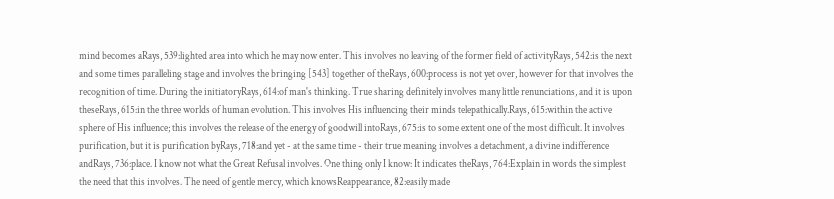mind becomes aRays, 539:lighted area into which he may now enter. This involves no leaving of the former field of activityRays, 542:is the next and some times paralleling stage and involves the bringing [543] together of theRays, 600:process is not yet over, however for that involves the recognition of time. During the initiatoryRays, 614:of man's thinking. True sharing definitely involves many little renunciations, and it is upon theseRays, 615:in the three worlds of human evolution. This involves His influencing their minds telepathically.Rays, 615:within the active sphere of His influence; this involves the release of the energy of goodwill intoRays, 675:is to some extent one of the most difficult. It involves purification, but it is purification byRays, 718:and yet - at the same time - their true meaning involves a detachment, a divine indifference andRays, 736:place. I know not what the Great Refusal involves. One thing only I know: It indicates theRays, 764:Explain in words the simplest the need that this involves. The need of gentle mercy, which knowsReappearance, 82:easily made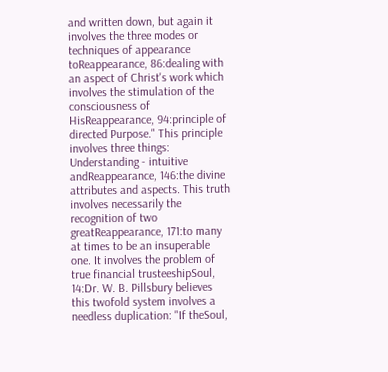and written down, but again it involves the three modes or techniques of appearance toReappearance, 86:dealing with an aspect of Christ's work which involves the stimulation of the consciousness of HisReappearance, 94:principle of directed Purpose." This principle involves three things: Understanding - intuitive andReappearance, 146:the divine attributes and aspects. This truth involves necessarily the recognition of two greatReappearance, 171:to many at times to be an insuperable one. It involves the problem of true financial trusteeshipSoul, 14:Dr. W. B. Pillsbury believes this twofold system involves a needless duplication: "If theSoul,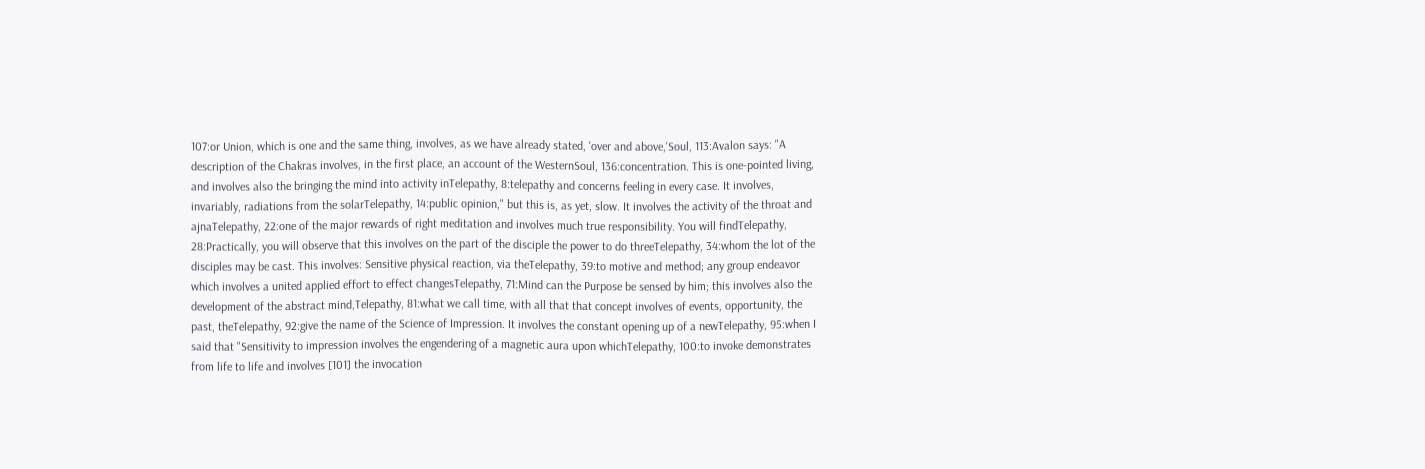107:or Union, which is one and the same thing, involves, as we have already stated, 'over and above,'Soul, 113:Avalon says: "A description of the Chakras involves, in the first place, an account of the WesternSoul, 136:concentration. This is one-pointed living, and involves also the bringing the mind into activity inTelepathy, 8:telepathy and concerns feeling in every case. It involves, invariably, radiations from the solarTelepathy, 14:public opinion," but this is, as yet, slow. It involves the activity of the throat and ajnaTelepathy, 22:one of the major rewards of right meditation and involves much true responsibility. You will findTelepathy, 28:Practically, you will observe that this involves on the part of the disciple the power to do threeTelepathy, 34:whom the lot of the disciples may be cast. This involves: Sensitive physical reaction, via theTelepathy, 39:to motive and method; any group endeavor which involves a united applied effort to effect changesTelepathy, 71:Mind can the Purpose be sensed by him; this involves also the development of the abstract mind,Telepathy, 81:what we call time, with all that that concept involves of events, opportunity, the past, theTelepathy, 92:give the name of the Science of Impression. It involves the constant opening up of a newTelepathy, 95:when I said that "Sensitivity to impression involves the engendering of a magnetic aura upon whichTelepathy, 100:to invoke demonstrates from life to life and involves [101] the invocation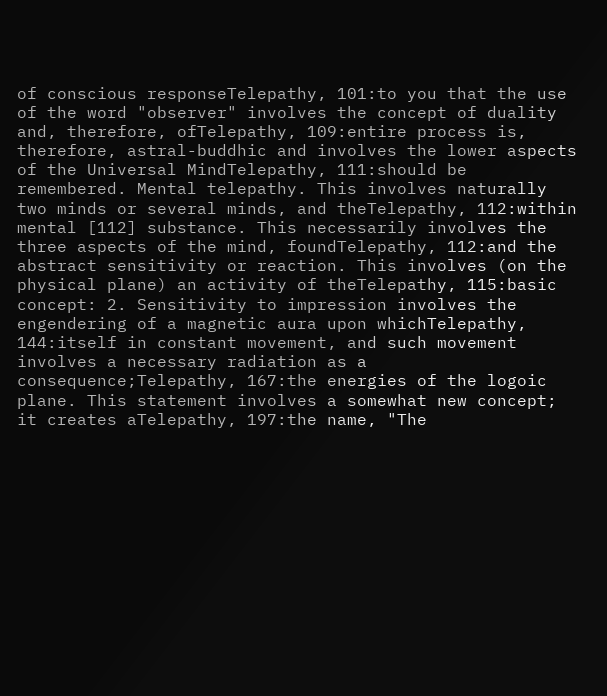of conscious responseTelepathy, 101:to you that the use of the word "observer" involves the concept of duality and, therefore, ofTelepathy, 109:entire process is, therefore, astral-buddhic and involves the lower aspects of the Universal MindTelepathy, 111:should be remembered. Mental telepathy. This involves naturally two minds or several minds, and theTelepathy, 112:within mental [112] substance. This necessarily involves the three aspects of the mind, foundTelepathy, 112:and the abstract sensitivity or reaction. This involves (on the physical plane) an activity of theTelepathy, 115:basic concept: 2. Sensitivity to impression involves the engendering of a magnetic aura upon whichTelepathy, 144:itself in constant movement, and such movement involves a necessary radiation as a consequence;Telepathy, 167:the energies of the logoic plane. This statement involves a somewhat new concept; it creates aTelepathy, 197:the name, "The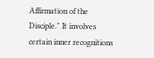Affirmation of the Disciple." It involves certain inner recognitions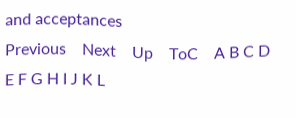and acceptances
Previous    Next    Up    ToC    A B C D E F G H I J K L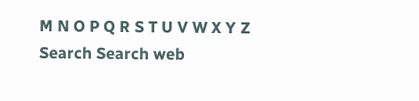M N O P Q R S T U V W X Y Z
Search Search web